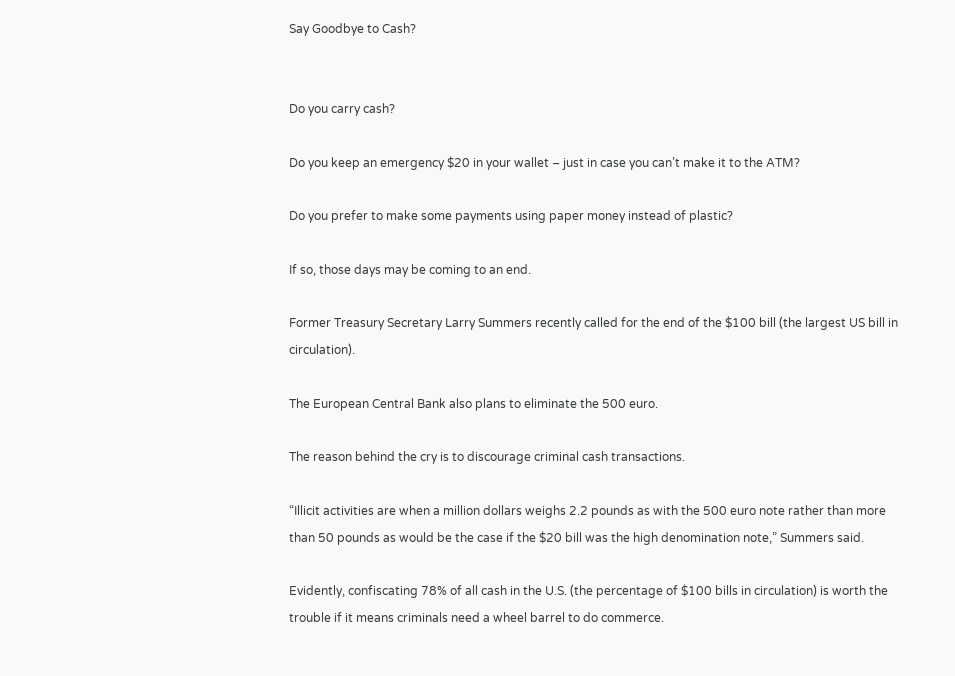Say Goodbye to Cash?


Do you carry cash?

Do you keep an emergency $20 in your wallet – just in case you can’t make it to the ATM?

Do you prefer to make some payments using paper money instead of plastic?

If so, those days may be coming to an end.

Former Treasury Secretary Larry Summers recently called for the end of the $100 bill (the largest US bill in circulation).

The European Central Bank also plans to eliminate the 500 euro.

The reason behind the cry is to discourage criminal cash transactions.

“Illicit activities are when a million dollars weighs 2.2 pounds as with the 500 euro note rather than more than 50 pounds as would be the case if the $20 bill was the high denomination note,” Summers said.

Evidently, confiscating 78% of all cash in the U.S. (the percentage of $100 bills in circulation) is worth the trouble if it means criminals need a wheel barrel to do commerce.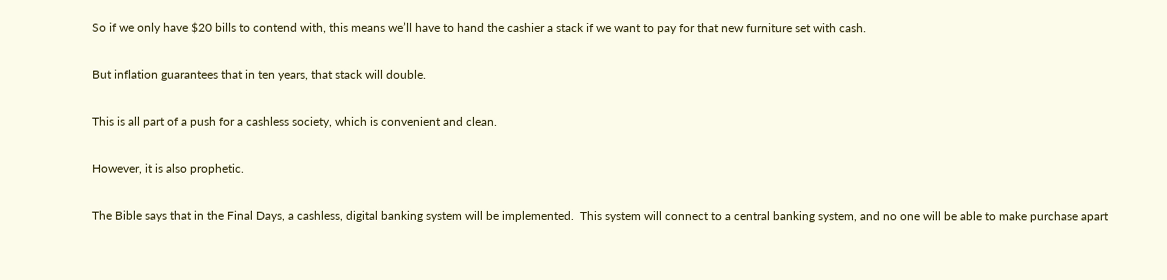So if we only have $20 bills to contend with, this means we’ll have to hand the cashier a stack if we want to pay for that new furniture set with cash.

But inflation guarantees that in ten years, that stack will double.

This is all part of a push for a cashless society, which is convenient and clean.

However, it is also prophetic.

The Bible says that in the Final Days, a cashless, digital banking system will be implemented.  This system will connect to a central banking system, and no one will be able to make purchase apart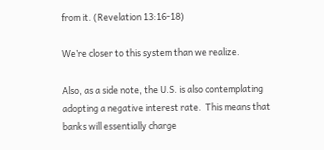from it. (Revelation 13:16-18)

We’re closer to this system than we realize.

Also, as a side note, the U.S. is also contemplating adopting a negative interest rate.  This means that banks will essentially charge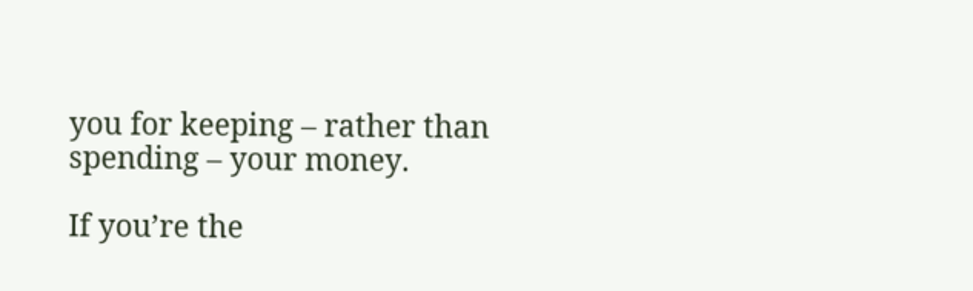you for keeping – rather than spending – your money.

If you’re the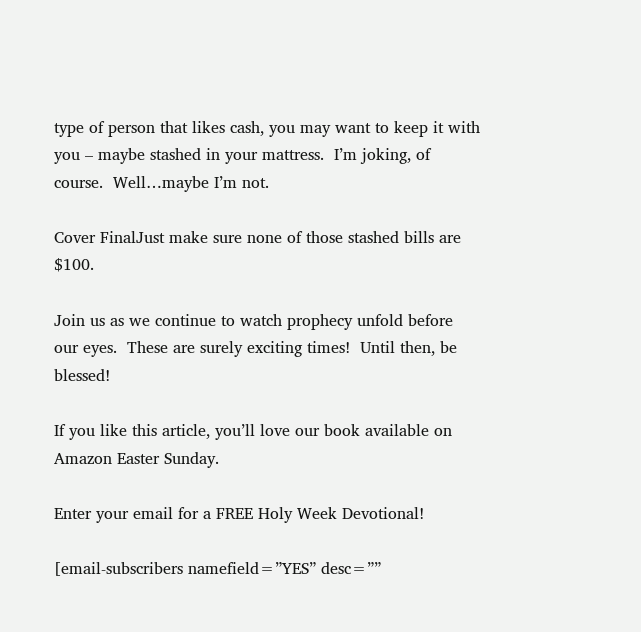type of person that likes cash, you may want to keep it with you – maybe stashed in your mattress.  I’m joking, of course.  Well…maybe I’m not.

Cover FinalJust make sure none of those stashed bills are $100.

Join us as we continue to watch prophecy unfold before our eyes.  These are surely exciting times!  Until then, be blessed!

If you like this article, you’ll love our book available on Amazon Easter Sunday.

Enter your email for a FREE Holy Week Devotional!

[email-subscribers namefield=”YES” desc=””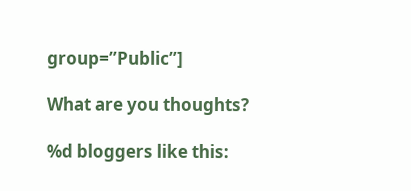group=”Public”]

What are you thoughts?

%d bloggers like this: